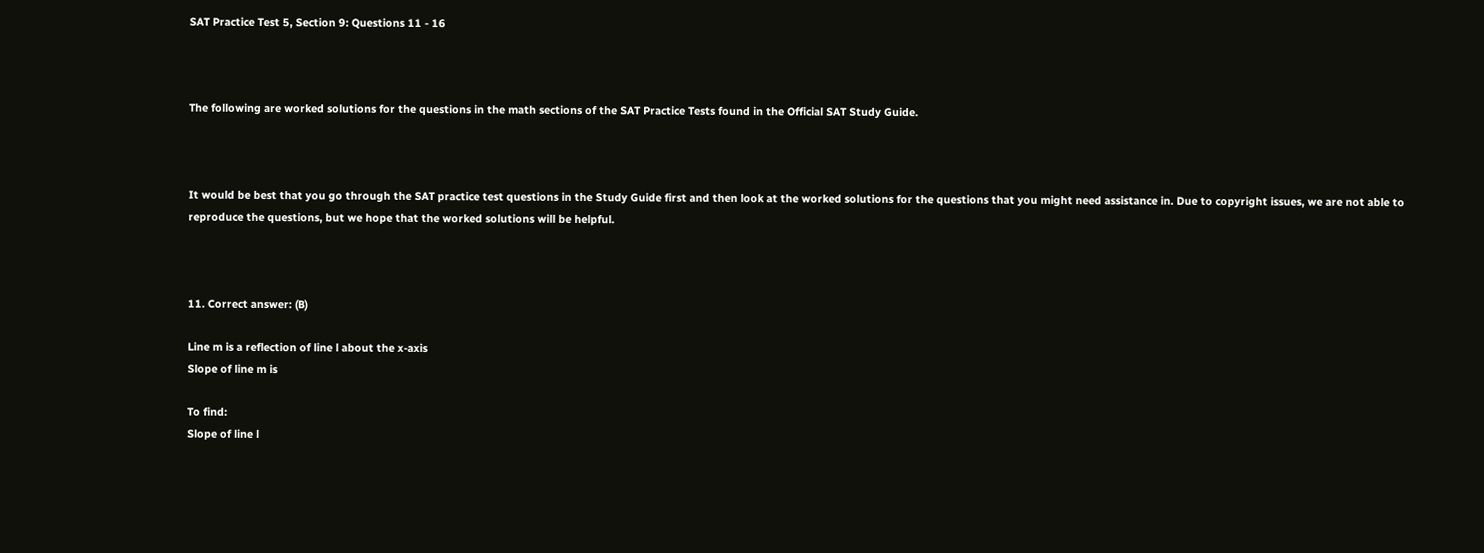SAT Practice Test 5, Section 9: Questions 11 - 16



The following are worked solutions for the questions in the math sections of the SAT Practice Tests found in the Official SAT Study Guide.



It would be best that you go through the SAT practice test questions in the Study Guide first and then look at the worked solutions for the questions that you might need assistance in. Due to copyright issues, we are not able to reproduce the questions, but we hope that the worked solutions will be helpful.



11. Correct answer: (B)

Line m is a reflection of line l about the x-axis
Slope of line m is

To find:
Slope of line l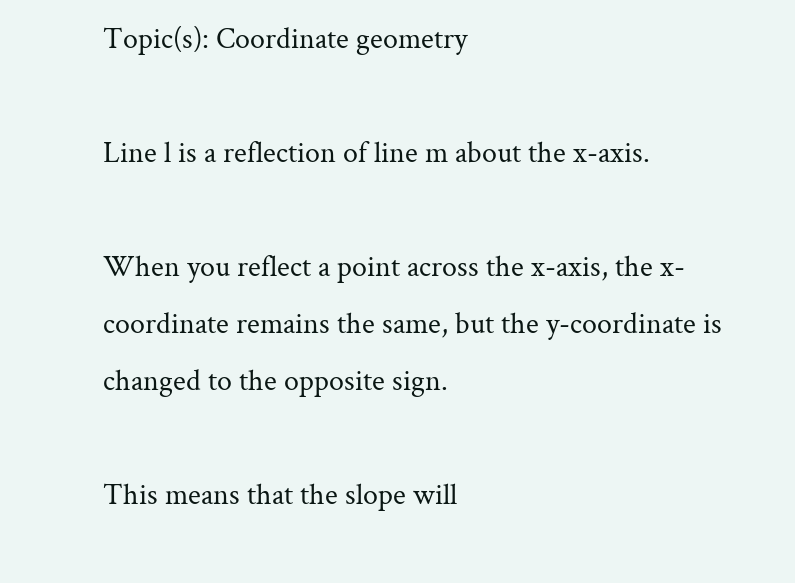Topic(s): Coordinate geometry

Line l is a reflection of line m about the x-axis.

When you reflect a point across the x-axis, the x-coordinate remains the same, but the y-coordinate is changed to the opposite sign.

This means that the slope will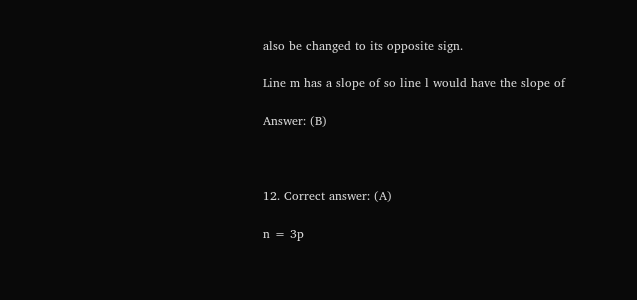also be changed to its opposite sign.

Line m has a slope of so line l would have the slope of

Answer: (B)



12. Correct answer: (A)

n = 3p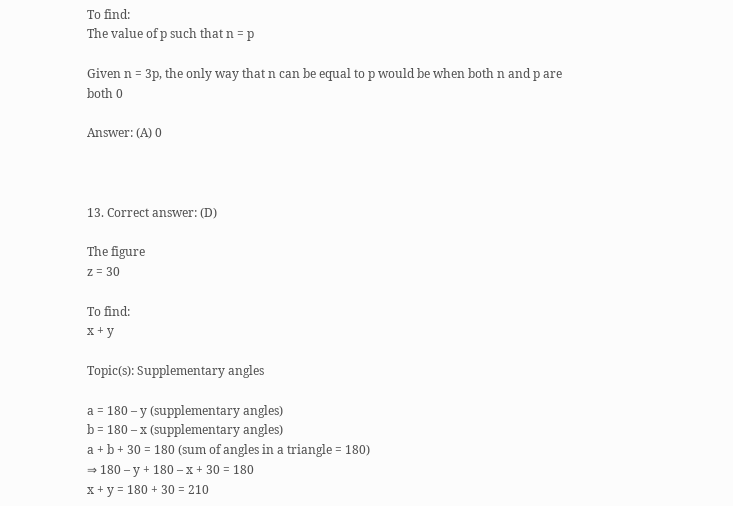To find:
The value of p such that n = p

Given n = 3p, the only way that n can be equal to p would be when both n and p are both 0

Answer: (A) 0



13. Correct answer: (D)

The figure
z = 30

To find:
x + y

Topic(s): Supplementary angles

a = 180 – y (supplementary angles)
b = 180 – x (supplementary angles)
a + b + 30 = 180 (sum of angles in a triangle = 180)
⇒ 180 – y + 180 – x + 30 = 180
x + y = 180 + 30 = 210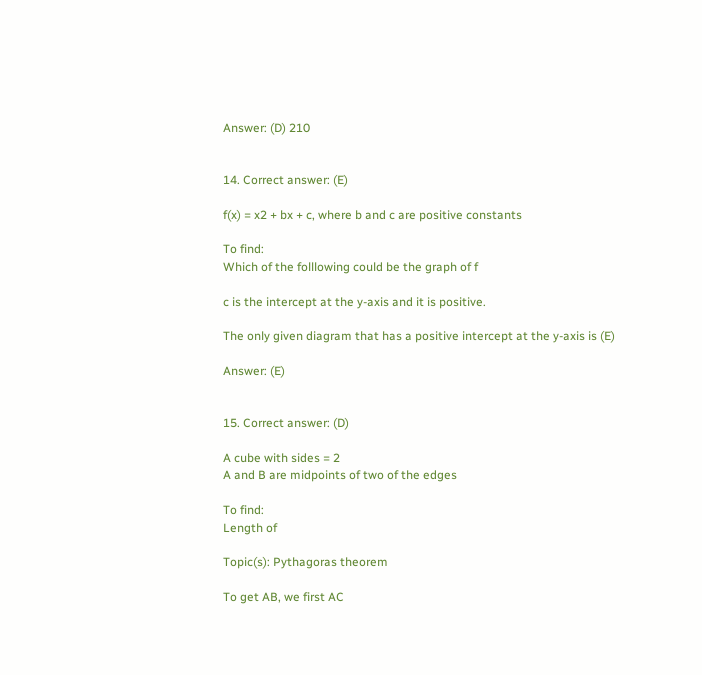Answer: (D) 210


14. Correct answer: (E)

f(x) = x2 + bx + c, where b and c are positive constants

To find:
Which of the folllowing could be the graph of f

c is the intercept at the y-axis and it is positive.

The only given diagram that has a positive intercept at the y-axis is (E)

Answer: (E)


15. Correct answer: (D)

A cube with sides = 2
A and B are midpoints of two of the edges

To find:
Length of

Topic(s): Pythagoras theorem

To get AB, we first AC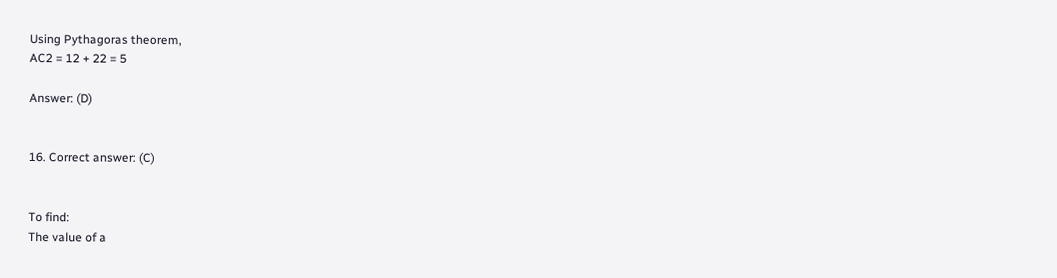Using Pythagoras theorem,
AC2 = 12 + 22 = 5

Answer: (D)


16. Correct answer: (C)


To find:
The value of a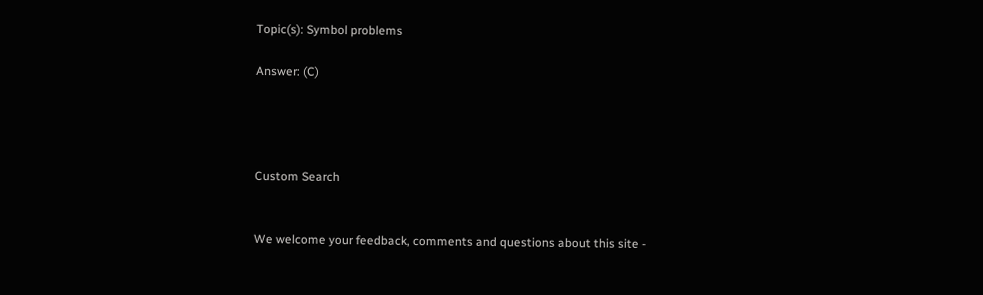Topic(s): Symbol problems

Answer: (C)




Custom Search


We welcome your feedback, comments and questions about this site -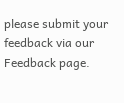please submit your feedback via our Feedback page.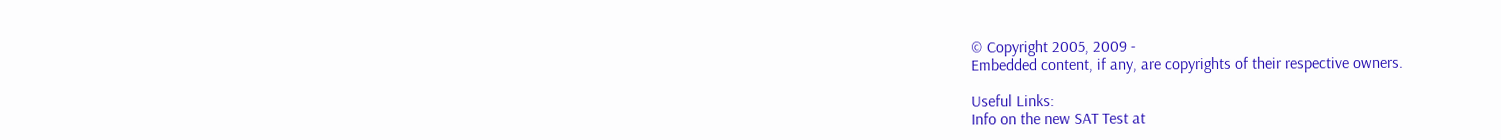© Copyright 2005, 2009 -
Embedded content, if any, are copyrights of their respective owners.

Useful Links:
Info on the new SAT Test at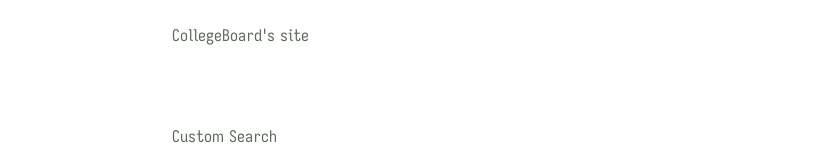CollegeBoard's site



Custom Search